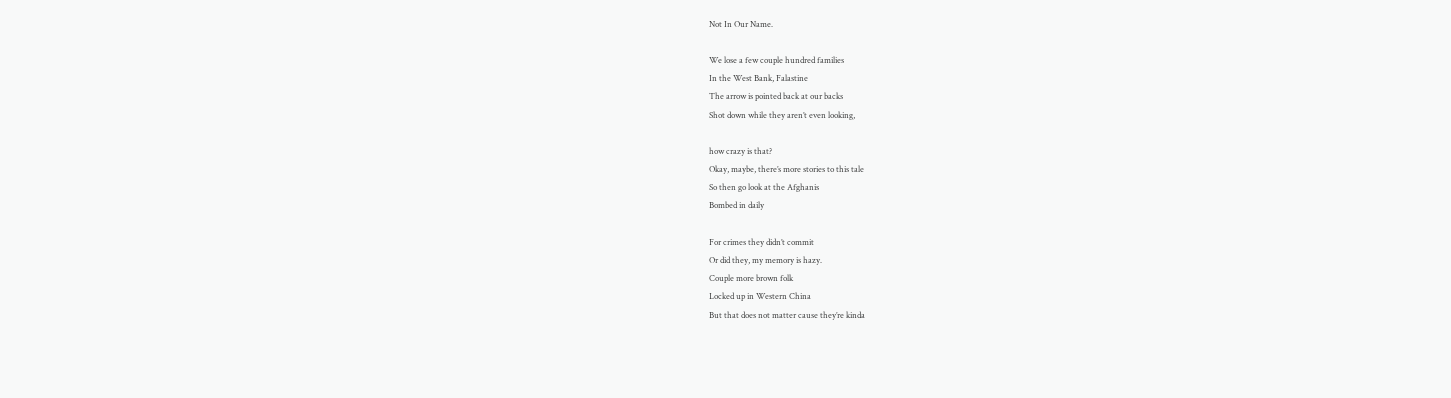Not In Our Name.

We lose a few couple hundred families
In the West Bank, Falastine
The arrow is pointed back at our backs
Shot down while they aren’t even looking,

how crazy is that?
Okay, maybe, there’s more stories to this tale
So then go look at the Afghanis
Bombed in daily

For crimes they didn’t commit
Or did they, my memory is hazy.
Couple more brown folk
Locked up in Western China
But that does not matter cause they’re kinda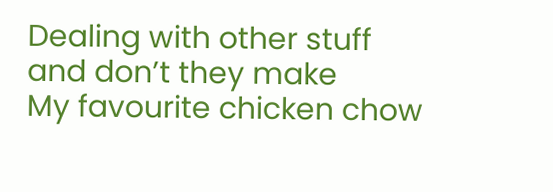Dealing with other stuff and don’t they make
My favourite chicken chow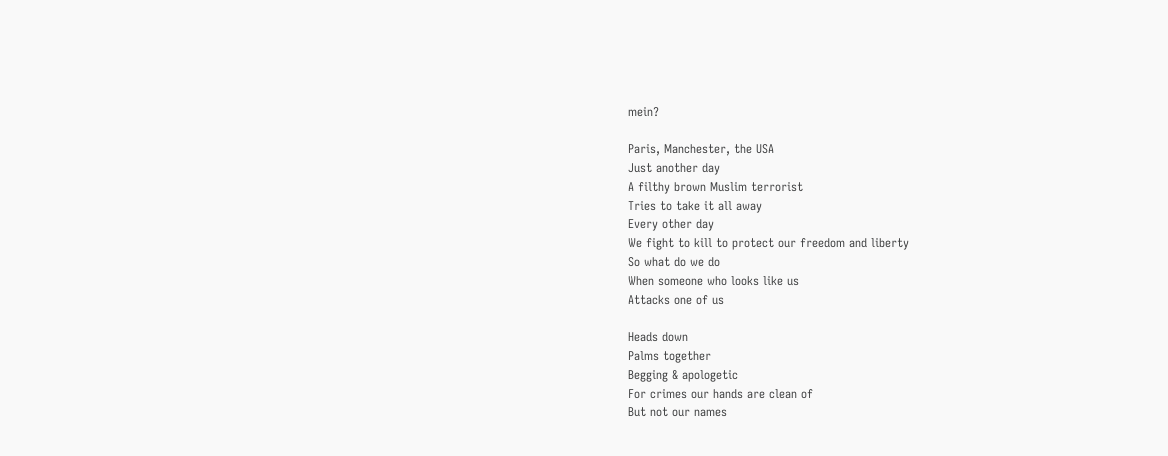mein?

Paris, Manchester, the USA
Just another day
A filthy brown Muslim terrorist
Tries to take it all away
Every other day
We fight to kill to protect our freedom and liberty
So what do we do
When someone who looks like us
Attacks one of us

Heads down
Palms together
Begging & apologetic
For crimes our hands are clean of
But not our names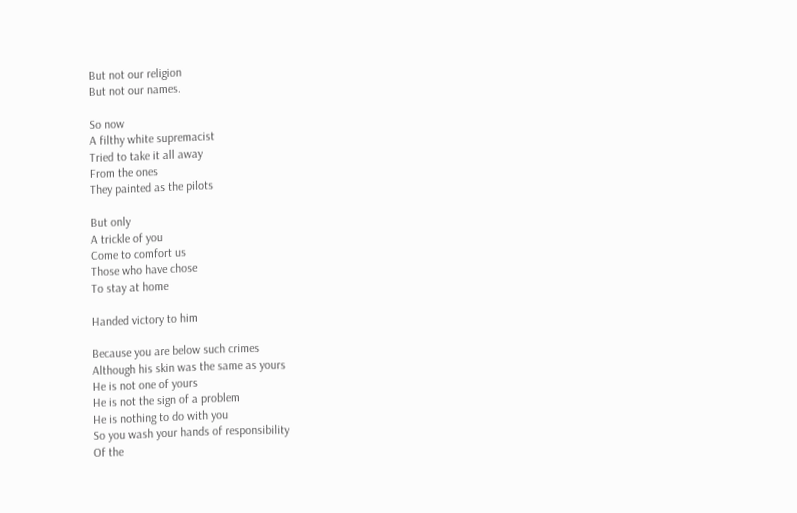But not our religion
But not our names.

So now
A filthy white supremacist
Tried to take it all away
From the ones
They painted as the pilots

But only
A trickle of you
Come to comfort us
Those who have chose
To stay at home

Handed victory to him

Because you are below such crimes
Although his skin was the same as yours
He is not one of yours
He is not the sign of a problem
He is nothing to do with you
So you wash your hands of responsibility
Of the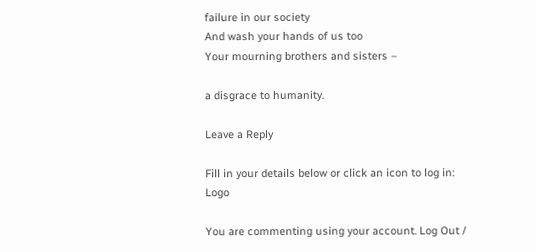failure in our society
And wash your hands of us too
Your mourning brothers and sisters –

a disgrace to humanity.

Leave a Reply

Fill in your details below or click an icon to log in: Logo

You are commenting using your account. Log Out /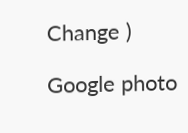Change )

Google photo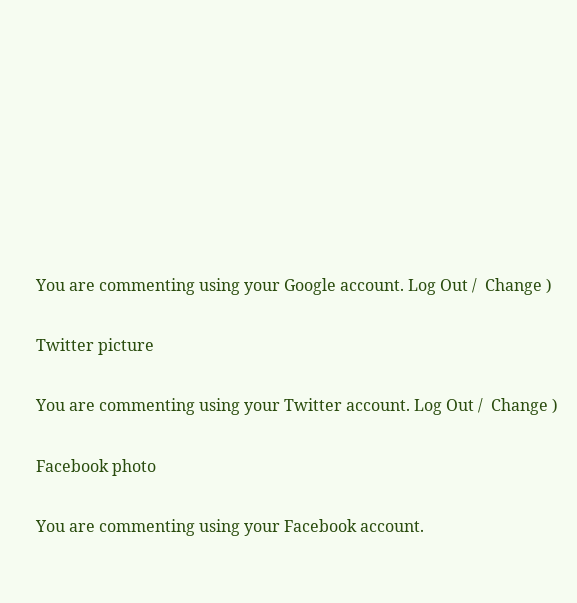You are commenting using your Google account. Log Out /  Change )

Twitter picture

You are commenting using your Twitter account. Log Out /  Change )

Facebook photo

You are commenting using your Facebook account.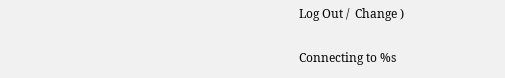Log Out /  Change )

Connecting to %s